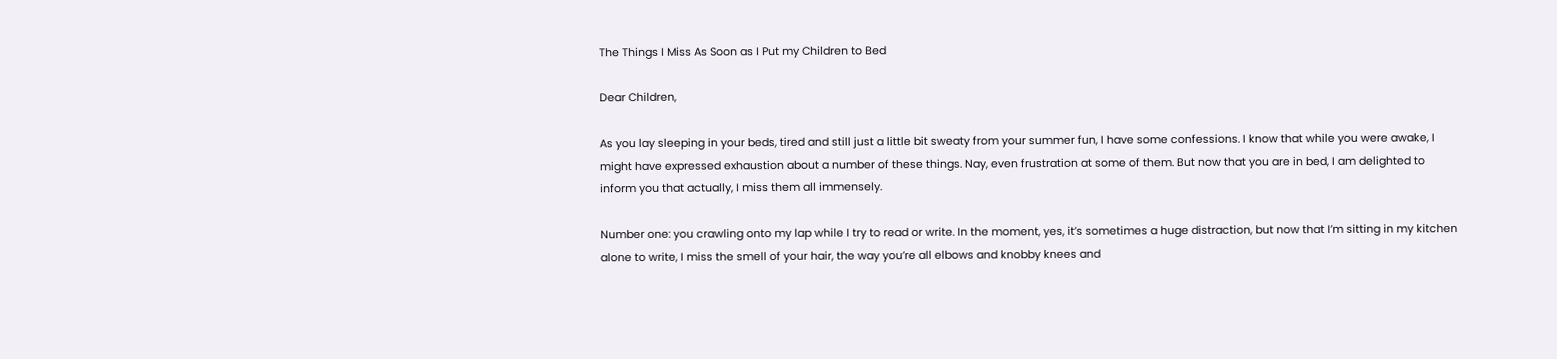The Things I Miss As Soon as I Put my Children to Bed

Dear Children,

As you lay sleeping in your beds, tired and still just a little bit sweaty from your summer fun, I have some confessions. I know that while you were awake, I might have expressed exhaustion about a number of these things. Nay, even frustration at some of them. But now that you are in bed, I am delighted to inform you that actually, I miss them all immensely.

Number one: you crawling onto my lap while I try to read or write. In the moment, yes, it’s sometimes a huge distraction, but now that I’m sitting in my kitchen alone to write, I miss the smell of your hair, the way you’re all elbows and knobby knees and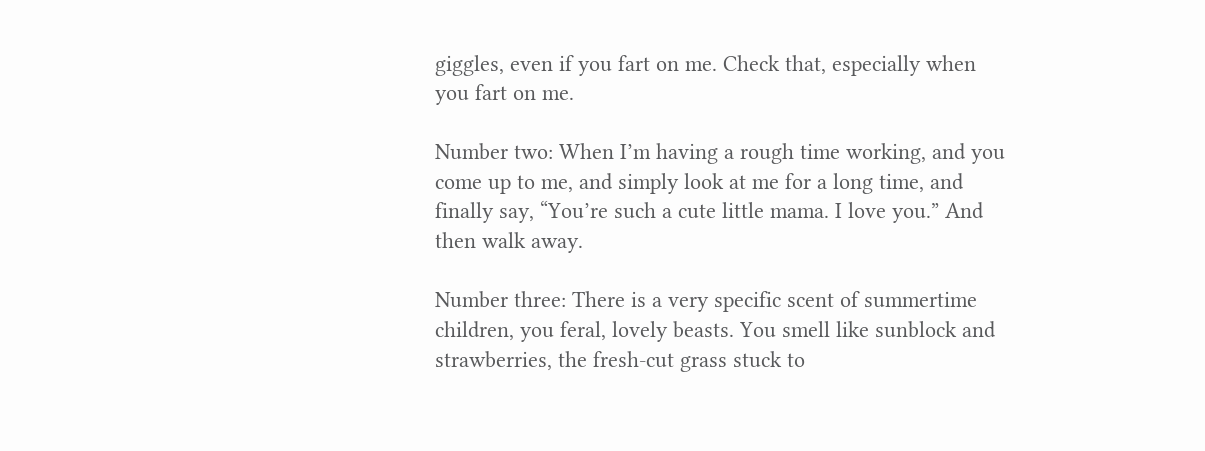giggles, even if you fart on me. Check that, especially when you fart on me.

Number two: When I’m having a rough time working, and you come up to me, and simply look at me for a long time, and finally say, “You’re such a cute little mama. I love you.” And then walk away.

Number three: There is a very specific scent of summertime children, you feral, lovely beasts. You smell like sunblock and strawberries, the fresh-cut grass stuck to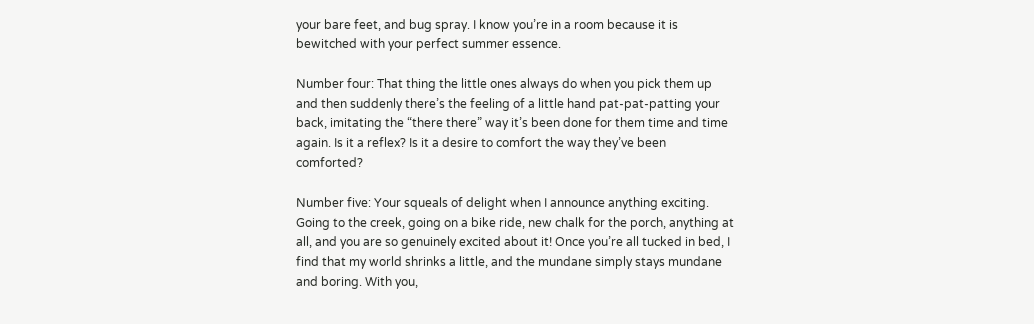your bare feet, and bug spray. I know you’re in a room because it is bewitched with your perfect summer essence.

Number four: That thing the little ones always do when you pick them up and then suddenly there’s the feeling of a little hand pat-pat-patting your back, imitating the “there there” way it’s been done for them time and time again. Is it a reflex? Is it a desire to comfort the way they’ve been comforted?

Number five: Your squeals of delight when I announce anything exciting. Going to the creek, going on a bike ride, new chalk for the porch, anything at all, and you are so genuinely excited about it! Once you’re all tucked in bed, I find that my world shrinks a little, and the mundane simply stays mundane and boring. With you,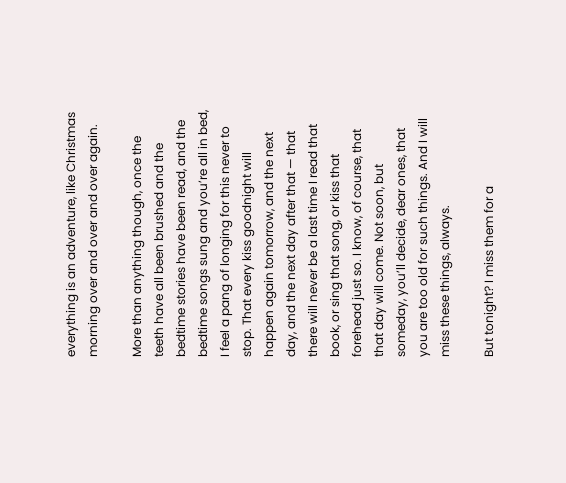everything is an adventure, like Christmas morning over and over and over again.

More than anything though, once the teeth have all been brushed and the bedtime stories have been read, and the bedtime songs sung and you’re all in bed, I feel a pang of longing for this never to stop. That every kiss goodnight will happen again tomorrow, and the next day, and the next day after that — that there will never be a last time I read that book, or sing that song, or kiss that forehead just so. I know, of course, that that day will come. Not soon, but someday, you’ll decide, dear ones, that you are too old for such things. And I will miss these things, always.

But tonight? I miss them for a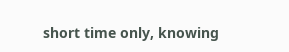short time only, knowing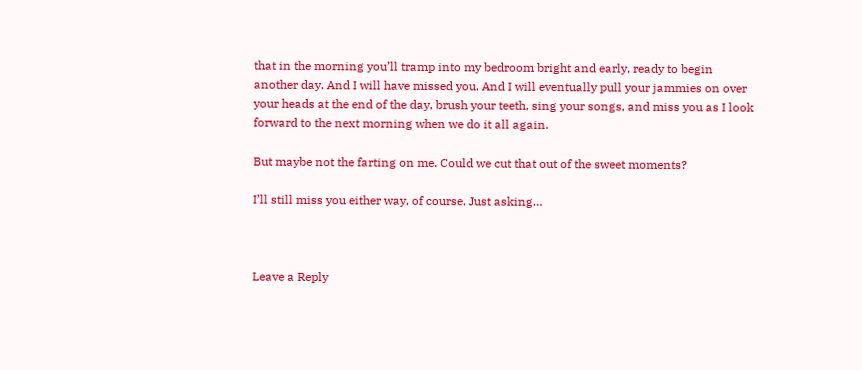that in the morning you’ll tramp into my bedroom bright and early, ready to begin another day. And I will have missed you. And I will eventually pull your jammies on over your heads at the end of the day, brush your teeth, sing your songs, and miss you as I look forward to the next morning when we do it all again.

But maybe not the farting on me. Could we cut that out of the sweet moments?

I’ll still miss you either way, of course. Just asking…



Leave a Reply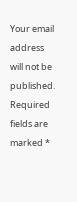Your email address will not be published. Required fields are marked *